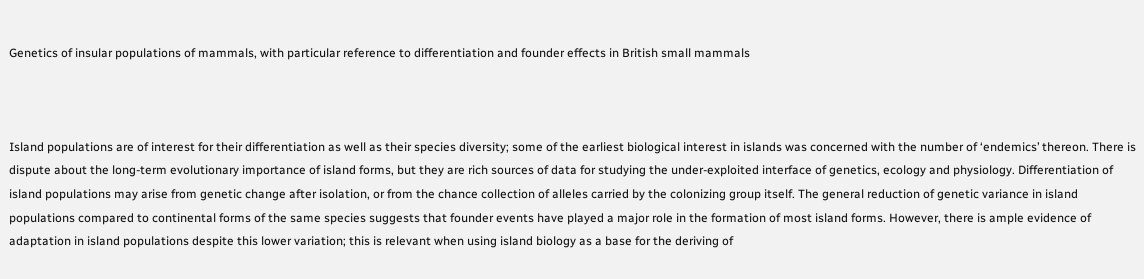Genetics of insular populations of mammals, with particular reference to differentiation and founder effects in British small mammals



Island populations are of interest for their differentiation as well as their species diversity; some of the earliest biological interest in islands was concerned with the number of ‘endemics’ thereon. There is dispute about the long-term evolutionary importance of island forms, but they are rich sources of data for studying the under-exploited interface of genetics, ecology and physiology. Differentiation of island populations may arise from genetic change after isolation, or from the chance collection of alleles carried by the colonizing group itself. The general reduction of genetic variance in island populations compared to continental forms of the same species suggests that founder events have played a major role in the formation of most island forms. However, there is ample evidence of adaptation in island populations despite this lower variation; this is relevant when using island biology as a base for the deriving of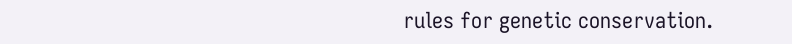rules for genetic conservation.